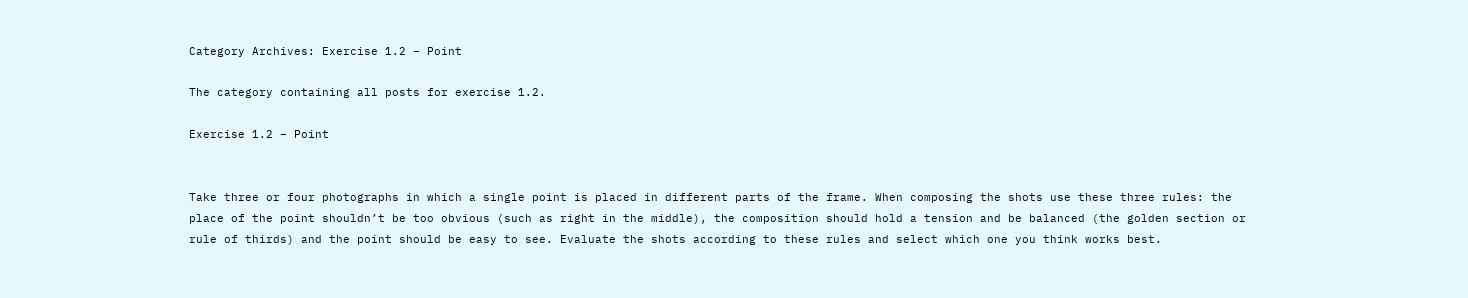Category Archives: Exercise 1.2 – Point

The category containing all posts for exercise 1.2.

Exercise 1.2 – Point


Take three or four photographs in which a single point is placed in different parts of the frame. When composing the shots use these three rules: the place of the point shouldn’t be too obvious (such as right in the middle), the composition should hold a tension and be balanced (the golden section or rule of thirds) and the point should be easy to see. Evaluate the shots according to these rules and select which one you think works best.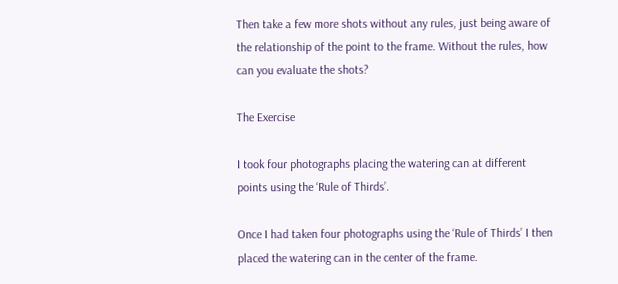Then take a few more shots without any rules, just being aware of the relationship of the point to the frame. Without the rules, how can you evaluate the shots?

The Exercise

I took four photographs placing the watering can at different points using the ‘Rule of Thirds’.

Once I had taken four photographs using the ‘Rule of Thirds’ I then placed the watering can in the center of the frame.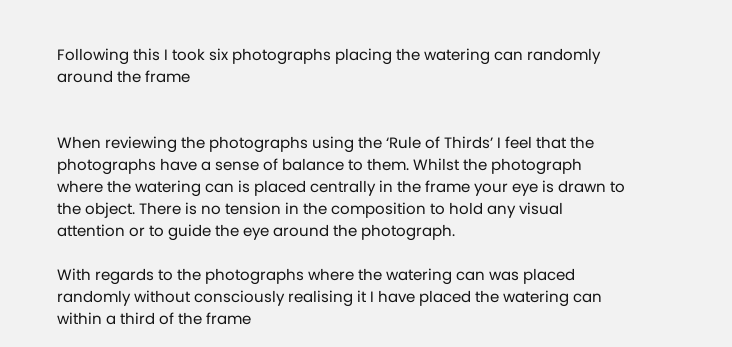Following this I took six photographs placing the watering can randomly around the frame


When reviewing the photographs using the ‘Rule of Thirds’ I feel that the photographs have a sense of balance to them. Whilst the photograph where the watering can is placed centrally in the frame your eye is drawn to the object. There is no tension in the composition to hold any visual attention or to guide the eye around the photograph.

With regards to the photographs where the watering can was placed randomly without consciously realising it I have placed the watering can within a third of the frame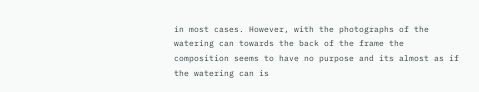in most cases. However, with the photographs of the watering can towards the back of the frame the composition seems to have no purpose and its almost as if the watering can is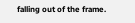falling out of the frame.